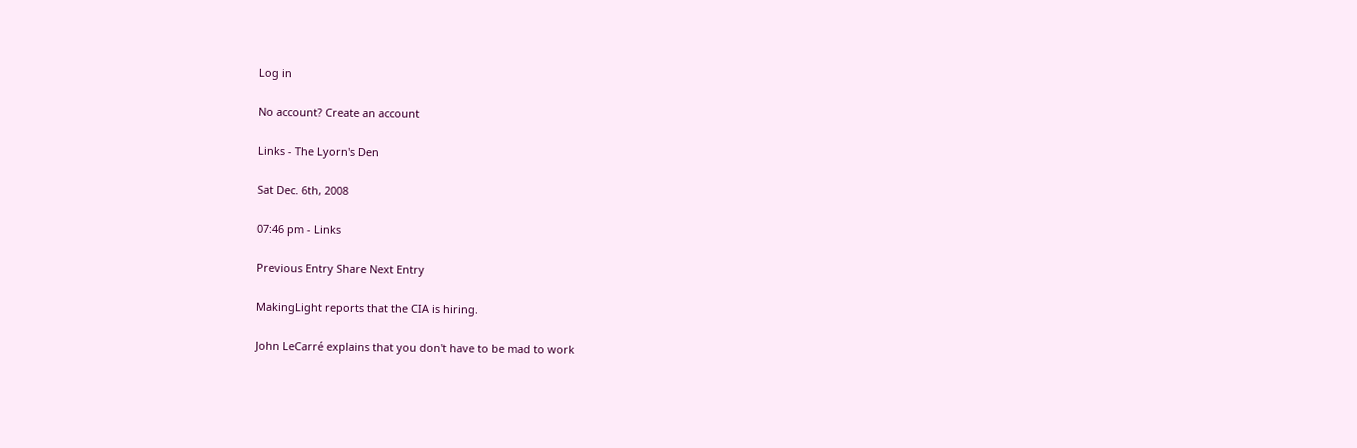Log in

No account? Create an account

Links - The Lyorn's Den

Sat Dec. 6th, 2008

07:46 pm - Links

Previous Entry Share Next Entry

MakingLight reports that the CIA is hiring.

John LeCarré explains that you don't have to be mad to work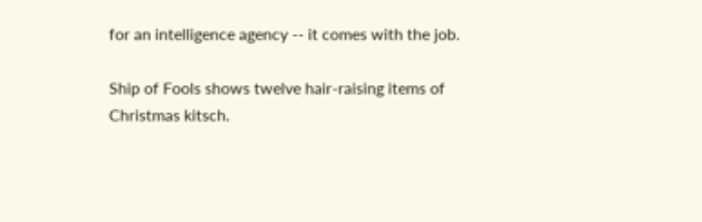for an intelligence agency -- it comes with the job.

Ship of Fools shows twelve hair-raising items of Christmas kitsch.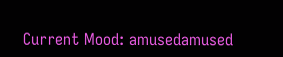Current Mood: amusedamused